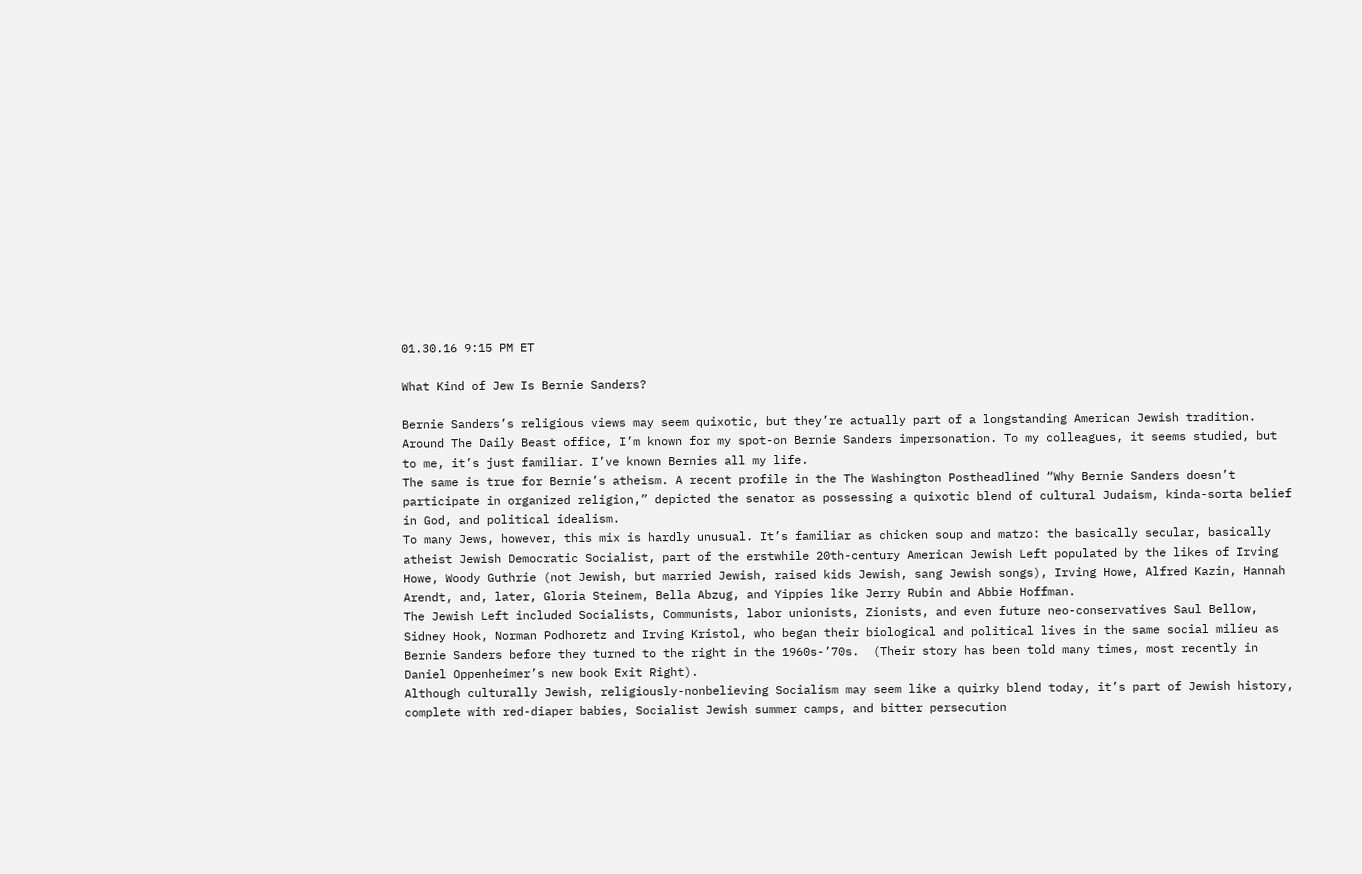01.30.16 9:15 PM ET

What Kind of Jew Is Bernie Sanders?

Bernie Sanders’s religious views may seem quixotic, but they’re actually part of a longstanding American Jewish tradition.
Around The Daily Beast office, I’m known for my spot-on Bernie Sanders impersonation. To my colleagues, it seems studied, but to me, it’s just familiar. I’ve known Bernies all my life.
The same is true for Bernie’s atheism. A recent profile in the The Washington Postheadlined “Why Bernie Sanders doesn’t participate in organized religion,” depicted the senator as possessing a quixotic blend of cultural Judaism, kinda-sorta belief in God, and political idealism.
To many Jews, however, this mix is hardly unusual. It’s familiar as chicken soup and matzo: the basically secular, basically atheist Jewish Democratic Socialist, part of the erstwhile 20th-century American Jewish Left populated by the likes of Irving Howe, Woody Guthrie (not Jewish, but married Jewish, raised kids Jewish, sang Jewish songs), Irving Howe, Alfred Kazin, Hannah Arendt, and, later, Gloria Steinem, Bella Abzug, and Yippies like Jerry Rubin and Abbie Hoffman.
The Jewish Left included Socialists, Communists, labor unionists, Zionists, and even future neo-conservatives Saul Bellow, Sidney Hook, Norman Podhoretz and Irving Kristol, who began their biological and political lives in the same social milieu as Bernie Sanders before they turned to the right in the 1960s-’70s.  (Their story has been told many times, most recently in Daniel Oppenheimer’s new book Exit Right).
Although culturally Jewish, religiously-nonbelieving Socialism may seem like a quirky blend today, it’s part of Jewish history, complete with red-diaper babies, Socialist Jewish summer camps, and bitter persecution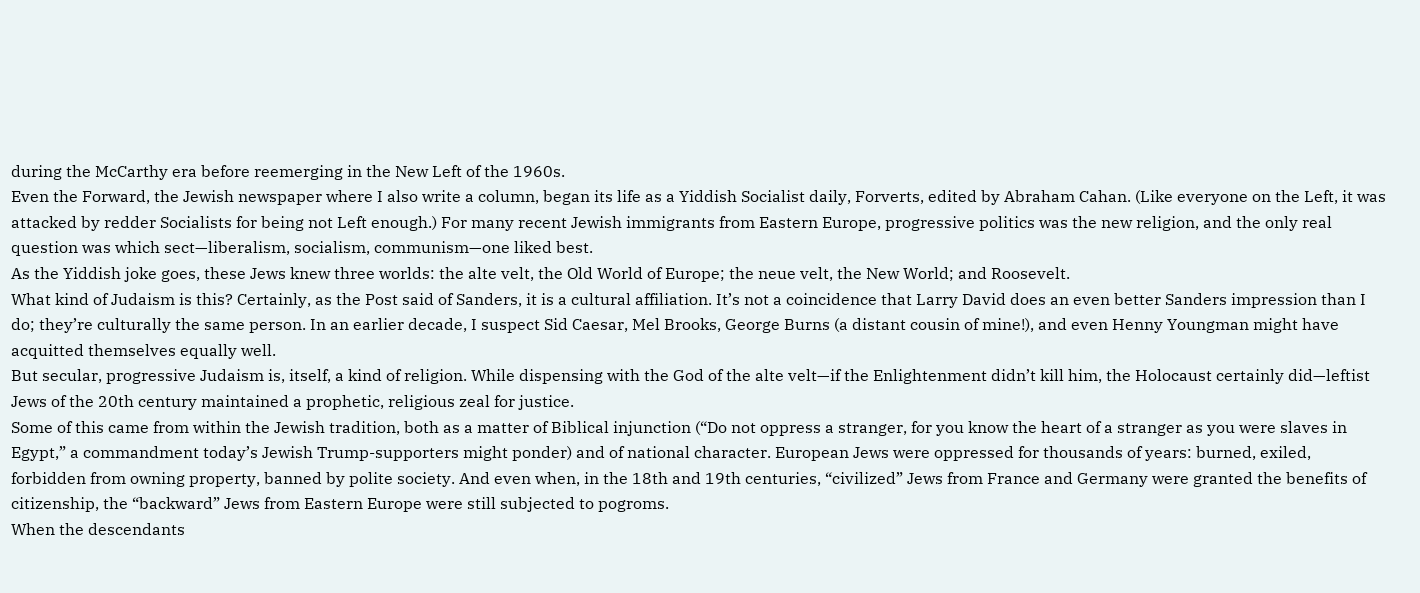during the McCarthy era before reemerging in the New Left of the 1960s.
Even the Forward, the Jewish newspaper where I also write a column, began its life as a Yiddish Socialist daily, Forverts, edited by Abraham Cahan. (Like everyone on the Left, it was attacked by redder Socialists for being not Left enough.) For many recent Jewish immigrants from Eastern Europe, progressive politics was the new religion, and the only real question was which sect—liberalism, socialism, communism—one liked best.
As the Yiddish joke goes, these Jews knew three worlds: the alte velt, the Old World of Europe; the neue velt, the New World; and Roosevelt.
What kind of Judaism is this? Certainly, as the Post said of Sanders, it is a cultural affiliation. It’s not a coincidence that Larry David does an even better Sanders impression than I do; they’re culturally the same person. In an earlier decade, I suspect Sid Caesar, Mel Brooks, George Burns (a distant cousin of mine!), and even Henny Youngman might have acquitted themselves equally well.
But secular, progressive Judaism is, itself, a kind of religion. While dispensing with the God of the alte velt—if the Enlightenment didn’t kill him, the Holocaust certainly did—leftist Jews of the 20th century maintained a prophetic, religious zeal for justice.
Some of this came from within the Jewish tradition, both as a matter of Biblical injunction (“Do not oppress a stranger, for you know the heart of a stranger as you were slaves in Egypt,” a commandment today’s Jewish Trump-supporters might ponder) and of national character. European Jews were oppressed for thousands of years: burned, exiled, forbidden from owning property, banned by polite society. And even when, in the 18th and 19th centuries, “civilized” Jews from France and Germany were granted the benefits of citizenship, the “backward” Jews from Eastern Europe were still subjected to pogroms.
When the descendants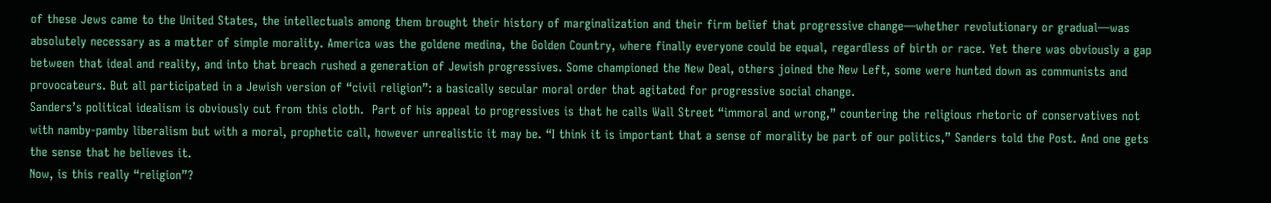of these Jews came to the United States, the intellectuals among them brought their history of marginalization and their firm belief that progressive change—whether revolutionary or gradual—was absolutely necessary as a matter of simple morality. America was the goldene medina, the Golden Country, where finally everyone could be equal, regardless of birth or race. Yet there was obviously a gap between that ideal and reality, and into that breach rushed a generation of Jewish progressives. Some championed the New Deal, others joined the New Left, some were hunted down as communists and provocateurs. But all participated in a Jewish version of “civil religion”: a basically secular moral order that agitated for progressive social change.
Sanders’s political idealism is obviously cut from this cloth.  Part of his appeal to progressives is that he calls Wall Street “immoral and wrong,” countering the religious rhetoric of conservatives not with namby-pamby liberalism but with a moral, prophetic call, however unrealistic it may be. “I think it is important that a sense of morality be part of our politics,” Sanders told the Post. And one gets the sense that he believes it.
Now, is this really “religion”?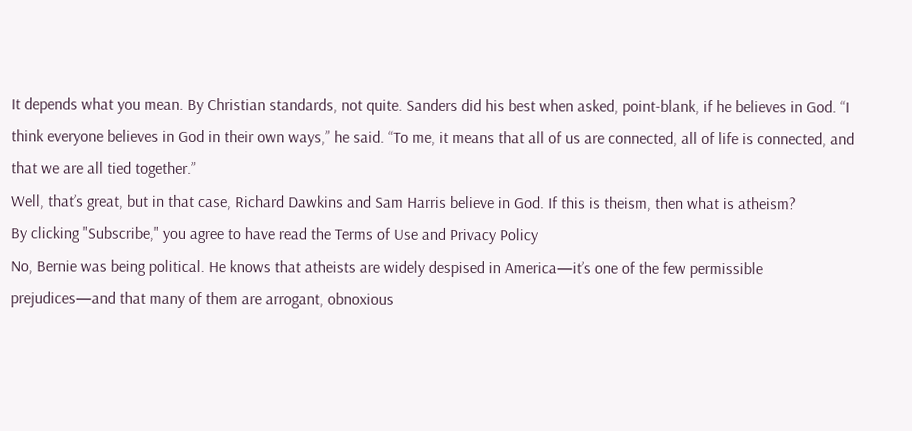It depends what you mean. By Christian standards, not quite. Sanders did his best when asked, point-blank, if he believes in God. “I think everyone believes in God in their own ways,” he said. “To me, it means that all of us are connected, all of life is connected, and that we are all tied together.”
Well, that’s great, but in that case, Richard Dawkins and Sam Harris believe in God. If this is theism, then what is atheism?
By clicking "Subscribe," you agree to have read the Terms of Use and Privacy Policy
No, Bernie was being political. He knows that atheists are widely despised in America—it’s one of the few permissible prejudices—and that many of them are arrogant, obnoxious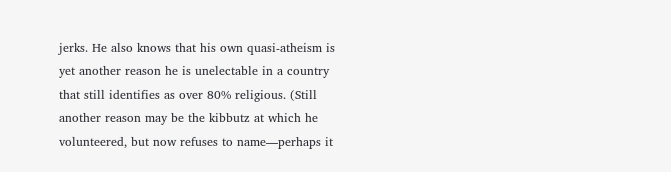jerks. He also knows that his own quasi-atheism is yet another reason he is unelectable in a country that still identifies as over 80% religious. (Still another reason may be the kibbutz at which he volunteered, but now refuses to name—perhaps it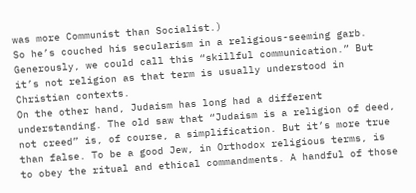was more Communist than Socialist.)
So he’s couched his secularism in a religious-seeming garb. Generously, we could call this “skillful communication.” But it’s not religion as that term is usually understood in Christian contexts.
On the other hand, Judaism has long had a different understanding. The old saw that “Judaism is a religion of deed, not creed” is, of course, a simplification. But it’s more true than false. To be a good Jew, in Orthodox religious terms, is to obey the ritual and ethical commandments. A handful of those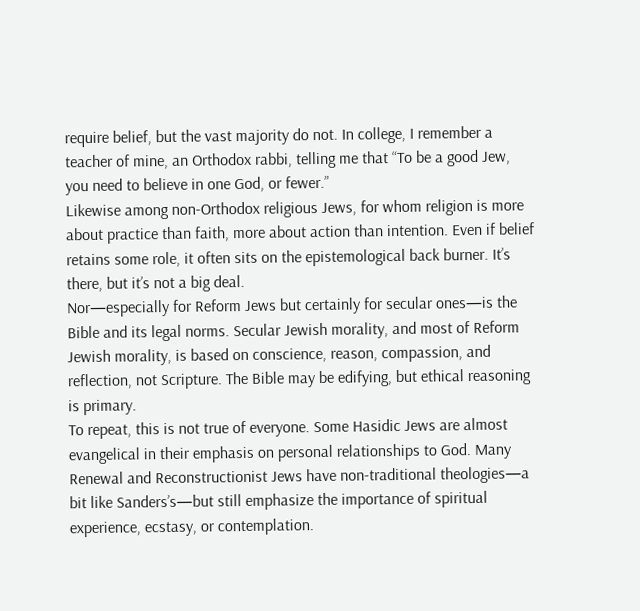require belief, but the vast majority do not. In college, I remember a teacher of mine, an Orthodox rabbi, telling me that “To be a good Jew, you need to believe in one God, or fewer.”
Likewise among non-Orthodox religious Jews, for whom religion is more about practice than faith, more about action than intention. Even if belief retains some role, it often sits on the epistemological back burner. It’s there, but it’s not a big deal.
Nor—especially for Reform Jews but certainly for secular ones—is the Bible and its legal norms. Secular Jewish morality, and most of Reform Jewish morality, is based on conscience, reason, compassion, and reflection, not Scripture. The Bible may be edifying, but ethical reasoning is primary.
To repeat, this is not true of everyone. Some Hasidic Jews are almost evangelical in their emphasis on personal relationships to God. Many Renewal and Reconstructionist Jews have non-traditional theologies—a bit like Sanders’s—but still emphasize the importance of spiritual experience, ecstasy, or contemplation.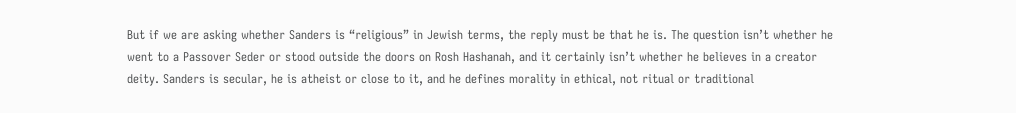But if we are asking whether Sanders is “religious” in Jewish terms, the reply must be that he is. The question isn’t whether he went to a Passover Seder or stood outside the doors on Rosh Hashanah, and it certainly isn’t whether he believes in a creator deity. Sanders is secular, he is atheist or close to it, and he defines morality in ethical, not ritual or traditional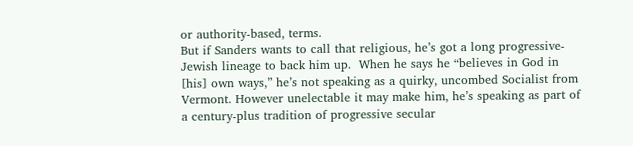or authority-based, terms.
But if Sanders wants to call that religious, he’s got a long progressive-Jewish lineage to back him up.  When he says he “believes in God in [his] own ways,” he’s not speaking as a quirky, uncombed Socialist from Vermont. However unelectable it may make him, he’s speaking as part of a century-plus tradition of progressive secular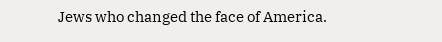Jews who changed the face of America.